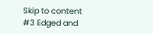Skip to content
#3 Edged and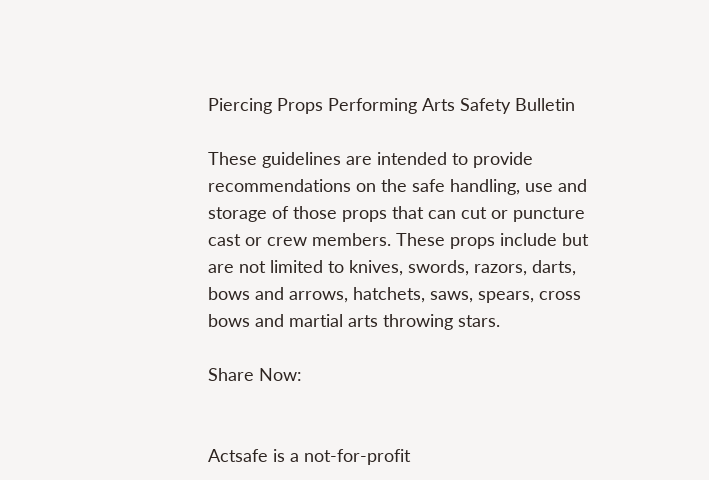Piercing Props Performing Arts Safety Bulletin

These guidelines are intended to provide recommendations on the safe handling, use and storage of those props that can cut or puncture cast or crew members. These props include but are not limited to knives, swords, razors, darts, bows and arrows, hatchets, saws, spears, cross bows and martial arts throwing stars.

Share Now:


Actsafe is a not-for-profit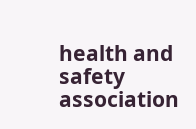health and safety association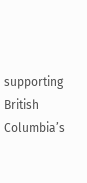supporting British Columbia’s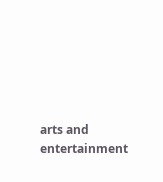arts and entertainment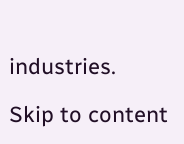industries.

Skip to content